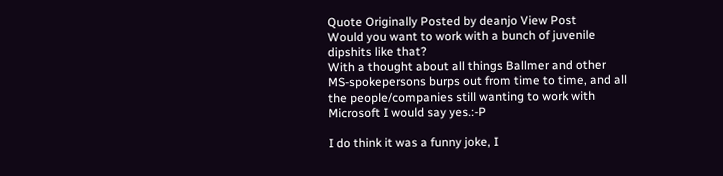Quote Originally Posted by deanjo View Post
Would you want to work with a bunch of juvenile dipshits like that?
With a thought about all things Ballmer and other MS-spokepersons burps out from time to time, and all the people/companies still wanting to work with Microsoft I would say yes.:-P

I do think it was a funny joke, I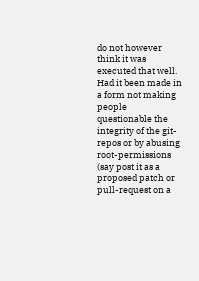do not however think it was executed that well. Had it been made in a form not making people questionable the integrity of the git-repos or by abusing root-permissions (say post it as a proposed patch or pull-request on a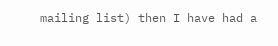mailing list) then I have had a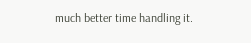much better time handling it.